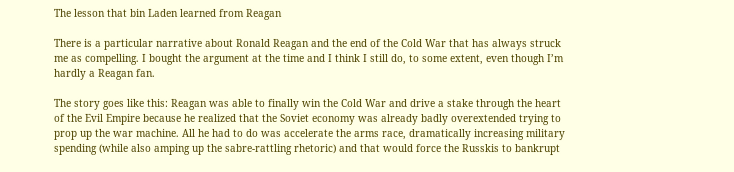The lesson that bin Laden learned from Reagan

There is a particular narrative about Ronald Reagan and the end of the Cold War that has always struck me as compelling. I bought the argument at the time and I think I still do, to some extent, even though I’m hardly a Reagan fan.

The story goes like this: Reagan was able to finally win the Cold War and drive a stake through the heart of the Evil Empire because he realized that the Soviet economy was already badly overextended trying to prop up the war machine. All he had to do was accelerate the arms race, dramatically increasing military spending (while also amping up the sabre-rattling rhetoric) and that would force the Russkis to bankrupt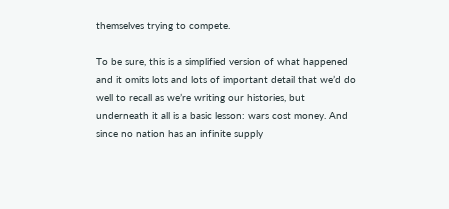themselves trying to compete.

To be sure, this is a simplified version of what happened and it omits lots and lots of important detail that we’d do well to recall as we’re writing our histories, but underneath it all is a basic lesson: wars cost money. And since no nation has an infinite supply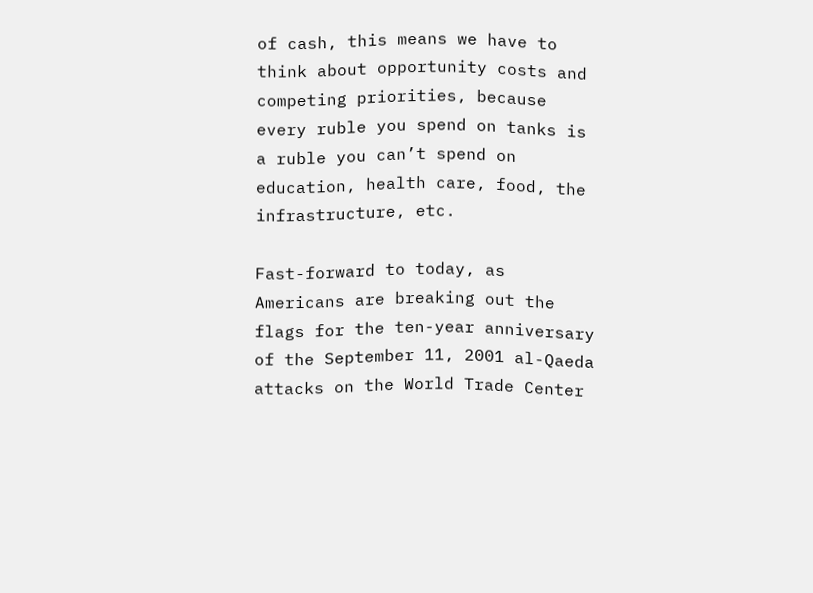of cash, this means we have to think about opportunity costs and competing priorities, because every ruble you spend on tanks is a ruble you can’t spend on education, health care, food, the infrastructure, etc.

Fast-forward to today, as Americans are breaking out the flags for the ten-year anniversary of the September 11, 2001 al-Qaeda attacks on the World Trade Center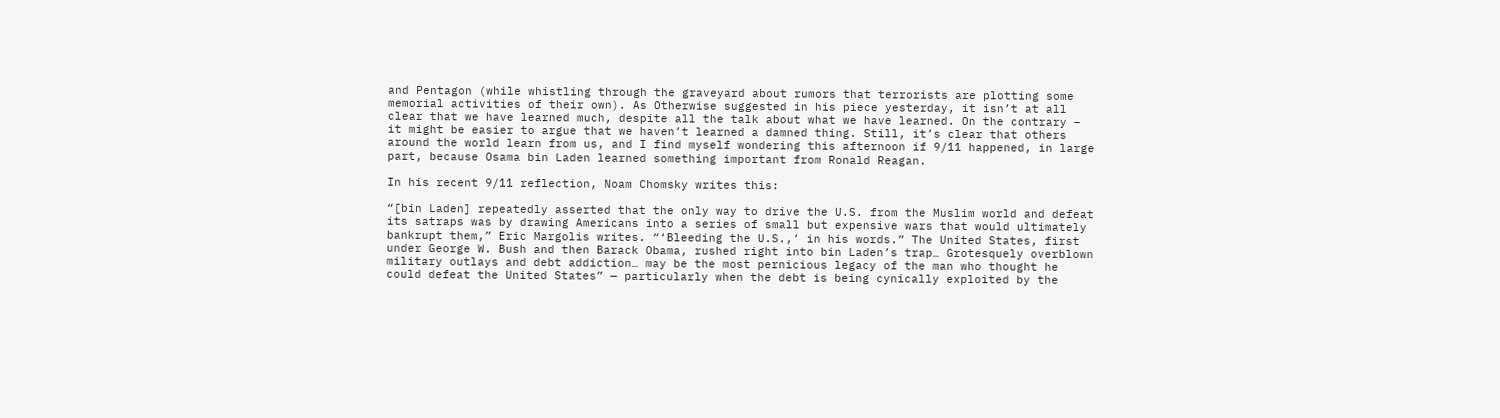and Pentagon (while whistling through the graveyard about rumors that terrorists are plotting some memorial activities of their own). As Otherwise suggested in his piece yesterday, it isn’t at all clear that we have learned much, despite all the talk about what we have learned. On the contrary – it might be easier to argue that we haven’t learned a damned thing. Still, it’s clear that others around the world learn from us, and I find myself wondering this afternoon if 9/11 happened, in large part, because Osama bin Laden learned something important from Ronald Reagan.

In his recent 9/11 reflection, Noam Chomsky writes this:

“[bin Laden] repeatedly asserted that the only way to drive the U.S. from the Muslim world and defeat its satraps was by drawing Americans into a series of small but expensive wars that would ultimately bankrupt them,” Eric Margolis writes. “‘Bleeding the U.S.,’ in his words.” The United States, first under George W. Bush and then Barack Obama, rushed right into bin Laden’s trap… Grotesquely overblown military outlays and debt addiction… may be the most pernicious legacy of the man who thought he could defeat the United States” — particularly when the debt is being cynically exploited by the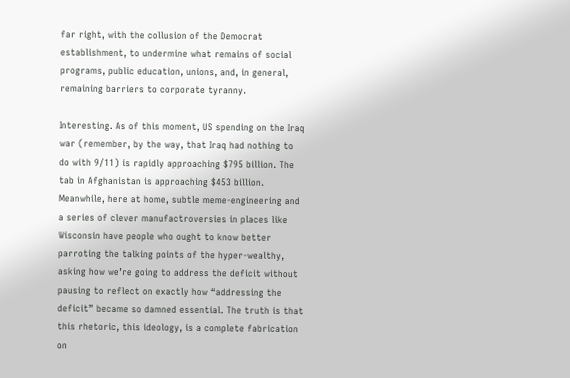far right, with the collusion of the Democrat establishment, to undermine what remains of social programs, public education, unions, and, in general, remaining barriers to corporate tyranny.

Interesting. As of this moment, US spending on the Iraq war (remember, by the way, that Iraq had nothing to do with 9/11) is rapidly approaching $795 billion. The tab in Afghanistan is approaching $453 billion. Meanwhile, here at home, subtle meme-engineering and a series of clever manufactroversies in places like Wisconsin have people who ought to know better parroting the talking points of the hyper-wealthy, asking how we’re going to address the deficit without pausing to reflect on exactly how “addressing the deficit” became so damned essential. The truth is that this rhetoric, this ideology, is a complete fabrication on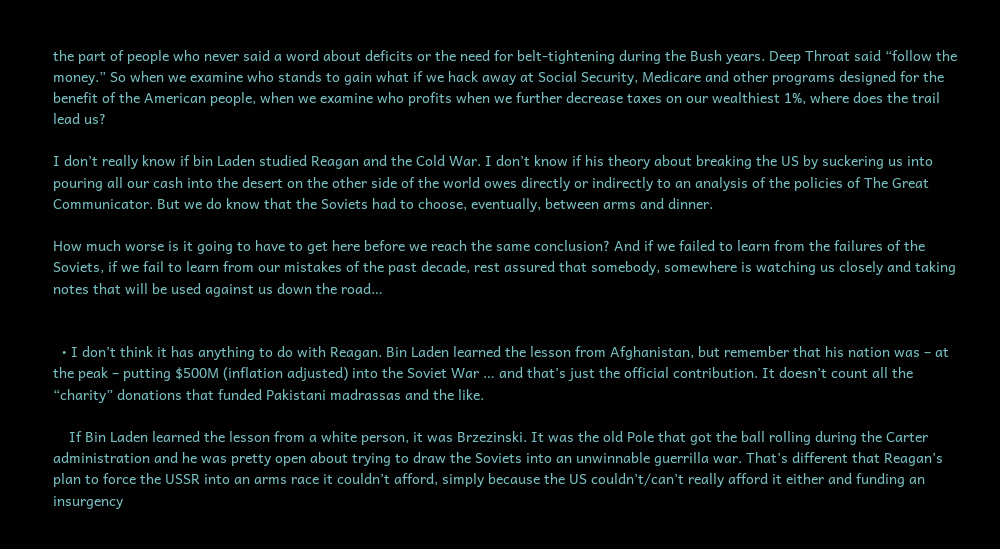the part of people who never said a word about deficits or the need for belt-tightening during the Bush years. Deep Throat said “follow the money.” So when we examine who stands to gain what if we hack away at Social Security, Medicare and other programs designed for the benefit of the American people, when we examine who profits when we further decrease taxes on our wealthiest 1%, where does the trail lead us?

I don’t really know if bin Laden studied Reagan and the Cold War. I don’t know if his theory about breaking the US by suckering us into pouring all our cash into the desert on the other side of the world owes directly or indirectly to an analysis of the policies of The Great Communicator. But we do know that the Soviets had to choose, eventually, between arms and dinner.

How much worse is it going to have to get here before we reach the same conclusion? And if we failed to learn from the failures of the Soviets, if we fail to learn from our mistakes of the past decade, rest assured that somebody, somewhere is watching us closely and taking notes that will be used against us down the road…


  • I don’t think it has anything to do with Reagan. Bin Laden learned the lesson from Afghanistan, but remember that his nation was – at the peak – putting $500M (inflation adjusted) into the Soviet War … and that’s just the official contribution. It doesn’t count all the “charity” donations that funded Pakistani madrassas and the like.

    If Bin Laden learned the lesson from a white person, it was Brzezinski. It was the old Pole that got the ball rolling during the Carter administration and he was pretty open about trying to draw the Soviets into an unwinnable guerrilla war. That’s different that Reagan’s plan to force the USSR into an arms race it couldn’t afford, simply because the US couldn’t/can’t really afford it either and funding an insurgency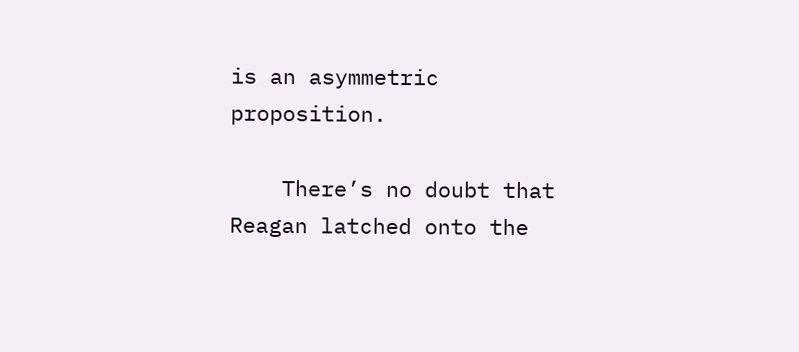is an asymmetric proposition.

    There’s no doubt that Reagan latched onto the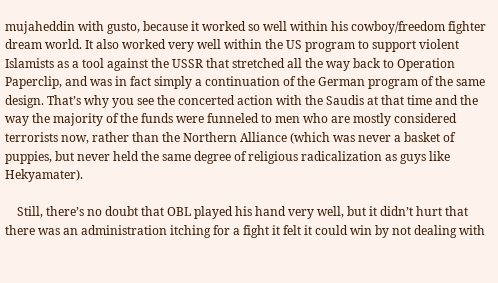mujaheddin with gusto, because it worked so well within his cowboy/freedom fighter dream world. It also worked very well within the US program to support violent Islamists as a tool against the USSR that stretched all the way back to Operation Paperclip, and was in fact simply a continuation of the German program of the same design. That’s why you see the concerted action with the Saudis at that time and the way the majority of the funds were funneled to men who are mostly considered terrorists now, rather than the Northern Alliance (which was never a basket of puppies, but never held the same degree of religious radicalization as guys like Hekyamater).

    Still, there’s no doubt that OBL played his hand very well, but it didn’t hurt that there was an administration itching for a fight it felt it could win by not dealing with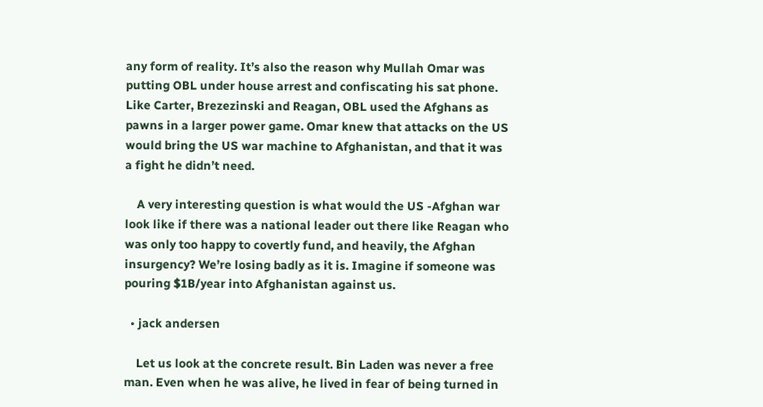any form of reality. It’s also the reason why Mullah Omar was putting OBL under house arrest and confiscating his sat phone. Like Carter, Brezezinski and Reagan, OBL used the Afghans as pawns in a larger power game. Omar knew that attacks on the US would bring the US war machine to Afghanistan, and that it was a fight he didn’t need.

    A very interesting question is what would the US -Afghan war look like if there was a national leader out there like Reagan who was only too happy to covertly fund, and heavily, the Afghan insurgency? We’re losing badly as it is. Imagine if someone was pouring $1B/year into Afghanistan against us.

  • jack andersen

    Let us look at the concrete result. Bin Laden was never a free man. Even when he was alive, he lived in fear of being turned in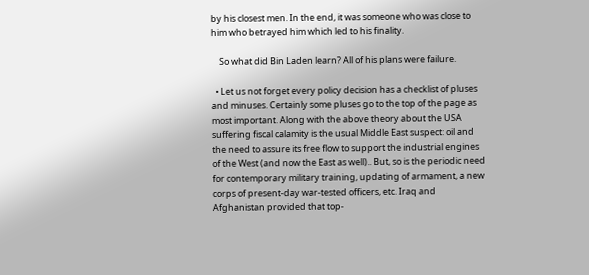by his closest men. In the end, it was someone who was close to him who betrayed him which led to his finality.

    So what did Bin Laden learn? All of his plans were failure.

  • Let us not forget every policy decision has a checklist of pluses and minuses. Certainly some pluses go to the top of the page as most important. Along with the above theory about the USA suffering fiscal calamity is the usual Middle East suspect: oil and the need to assure its free flow to support the industrial engines of the West (and now the East as well).. But, so is the periodic need for contemporary military training, updating of armament, a new corps of present-day war-tested officers, etc. Iraq and Afghanistan provided that top-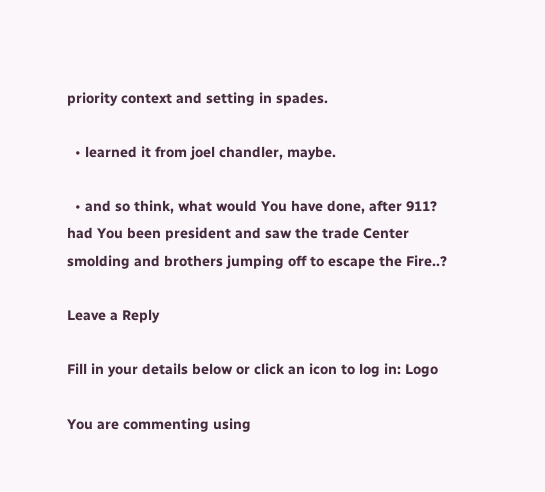priority context and setting in spades.

  • learned it from joel chandler, maybe.

  • and so think, what would You have done, after 911? had You been president and saw the trade Center smolding and brothers jumping off to escape the Fire..?

Leave a Reply

Fill in your details below or click an icon to log in: Logo

You are commenting using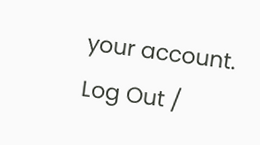your account. Log Out /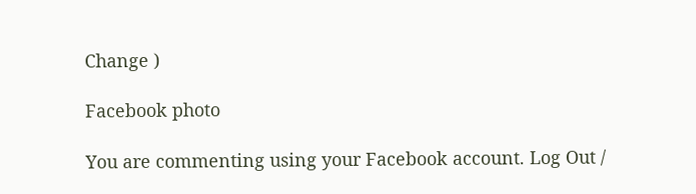Change )

Facebook photo

You are commenting using your Facebook account. Log Out /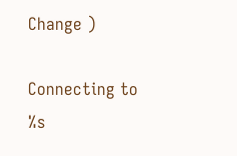Change )

Connecting to %s